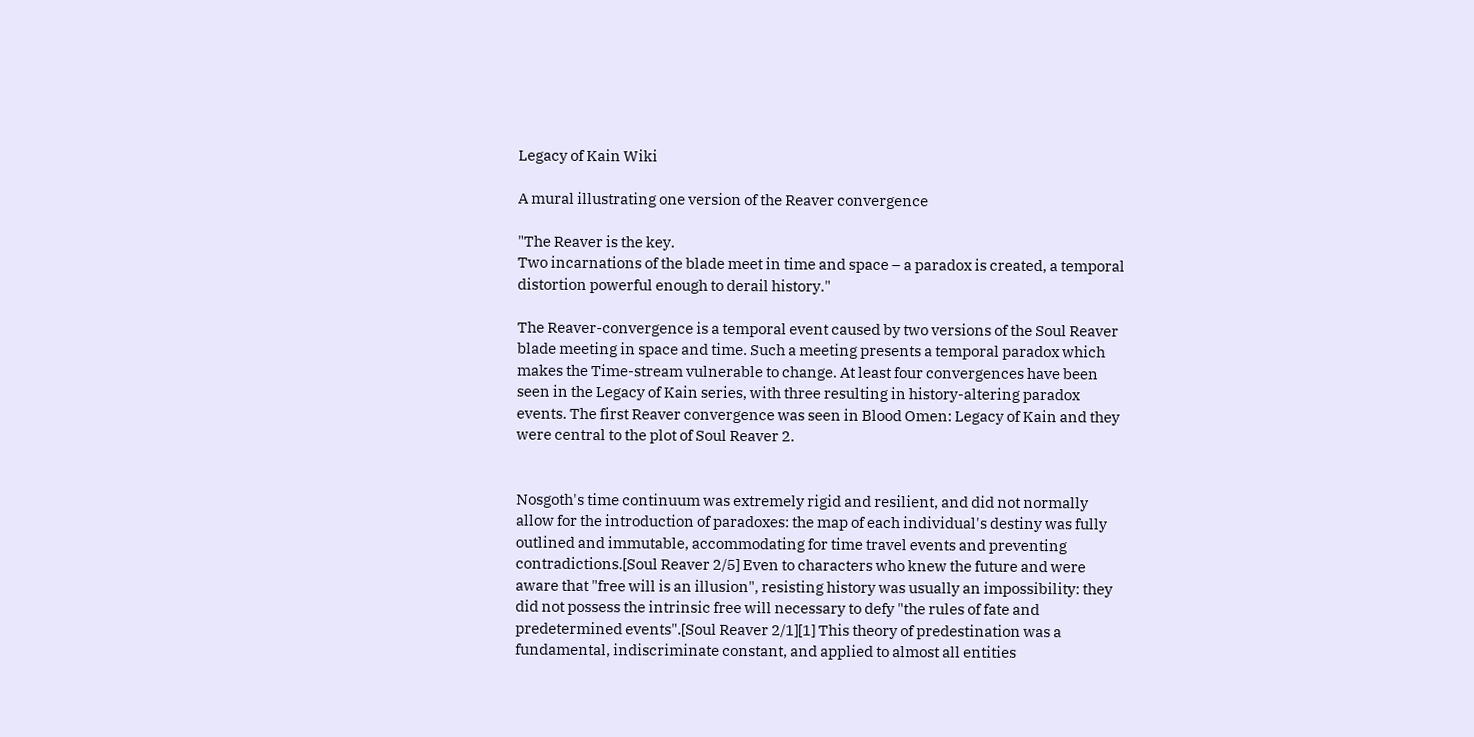Legacy of Kain Wiki

A mural illustrating one version of the Reaver convergence

"The Reaver is the key.
Two incarnations of the blade meet in time and space – a paradox is created, a temporal distortion powerful enough to derail history."

The Reaver-convergence is a temporal event caused by two versions of the Soul Reaver blade meeting in space and time. Such a meeting presents a temporal paradox which makes the Time-stream vulnerable to change. At least four convergences have been seen in the Legacy of Kain series, with three resulting in history-altering paradox events. The first Reaver convergence was seen in Blood Omen: Legacy of Kain and they were central to the plot of Soul Reaver 2.


Nosgoth's time continuum was extremely rigid and resilient, and did not normally allow for the introduction of paradoxes: the map of each individual's destiny was fully outlined and immutable, accommodating for time travel events and preventing contradictions.[Soul Reaver 2/5] Even to characters who knew the future and were aware that "free will is an illusion", resisting history was usually an impossibility: they did not possess the intrinsic free will necessary to defy "the rules of fate and predetermined events".[Soul Reaver 2/1][1] This theory of predestination was a fundamental, indiscriminate constant, and applied to almost all entities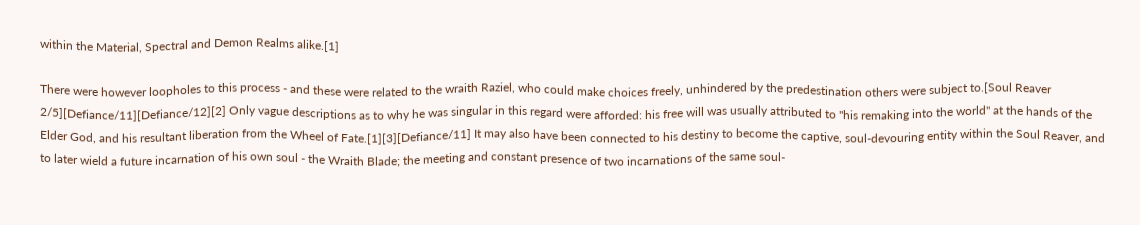within the Material, Spectral and Demon Realms alike.[1]

There were however loopholes to this process - and these were related to the wraith Raziel, who could make choices freely, unhindered by the predestination others were subject to.[Soul Reaver 2/5][Defiance/11][Defiance/12][2] Only vague descriptions as to why he was singular in this regard were afforded: his free will was usually attributed to "his remaking into the world" at the hands of the Elder God, and his resultant liberation from the Wheel of Fate.[1][3][Defiance/11] It may also have been connected to his destiny to become the captive, soul-devouring entity within the Soul Reaver, and to later wield a future incarnation of his own soul - the Wraith Blade; the meeting and constant presence of two incarnations of the same soul-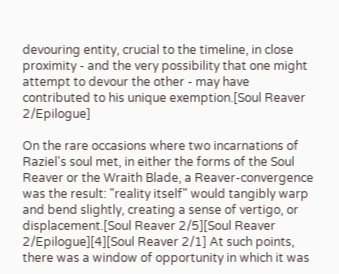devouring entity, crucial to the timeline, in close proximity - and the very possibility that one might attempt to devour the other - may have contributed to his unique exemption.[Soul Reaver 2/Epilogue]

On the rare occasions where two incarnations of Raziel's soul met, in either the forms of the Soul Reaver or the Wraith Blade, a Reaver-convergence was the result: "reality itself" would tangibly warp and bend slightly, creating a sense of vertigo, or displacement.[Soul Reaver 2/5][Soul Reaver 2/Epilogue][4][Soul Reaver 2/1] At such points, there was a window of opportunity in which it was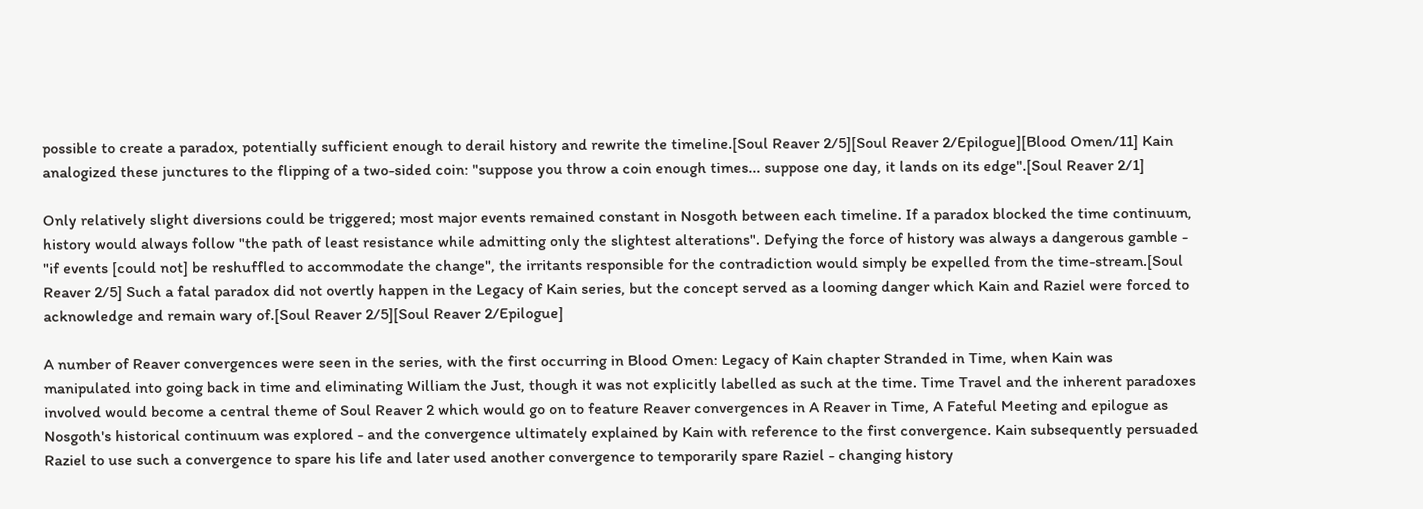possible to create a paradox, potentially sufficient enough to derail history and rewrite the timeline.[Soul Reaver 2/5][Soul Reaver 2/Epilogue][Blood Omen/11] Kain analogized these junctures to the flipping of a two-sided coin: "suppose you throw a coin enough times... suppose one day, it lands on its edge".[Soul Reaver 2/1]

Only relatively slight diversions could be triggered; most major events remained constant in Nosgoth between each timeline. If a paradox blocked the time continuum, history would always follow "the path of least resistance while admitting only the slightest alterations". Defying the force of history was always a dangerous gamble - "if events [could not] be reshuffled to accommodate the change", the irritants responsible for the contradiction would simply be expelled from the time-stream.[Soul Reaver 2/5] Such a fatal paradox did not overtly happen in the Legacy of Kain series, but the concept served as a looming danger which Kain and Raziel were forced to acknowledge and remain wary of.[Soul Reaver 2/5][Soul Reaver 2/Epilogue]

A number of Reaver convergences were seen in the series, with the first occurring in Blood Omen: Legacy of Kain chapter Stranded in Time, when Kain was manipulated into going back in time and eliminating William the Just, though it was not explicitly labelled as such at the time. Time Travel and the inherent paradoxes involved would become a central theme of Soul Reaver 2 which would go on to feature Reaver convergences in A Reaver in Time, A Fateful Meeting and epilogue as Nosgoth's historical continuum was explored - and the convergence ultimately explained by Kain with reference to the first convergence. Kain subsequently persuaded Raziel to use such a convergence to spare his life and later used another convergence to temporarily spare Raziel - changing history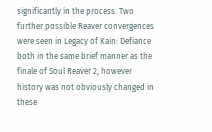significantly in the process. Two further possible Reaver convergences were seen in Legacy of Kain: Defiance both in the same brief manner as the finale of Soul Reaver 2, however history was not obviously changed in these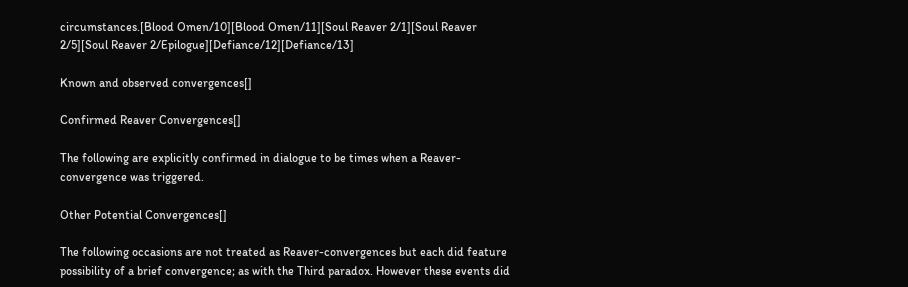circumstances.[Blood Omen/10][Blood Omen/11][Soul Reaver 2/1][Soul Reaver 2/5][Soul Reaver 2/Epilogue][Defiance/12][Defiance/13]

Known and observed convergences[]

Confirmed Reaver Convergences[]

The following are explicitly confirmed in dialogue to be times when a Reaver-convergence was triggered.

Other Potential Convergences[]

The following occasions are not treated as Reaver-convergences but each did feature possibility of a brief convergence; as with the Third paradox. However these events did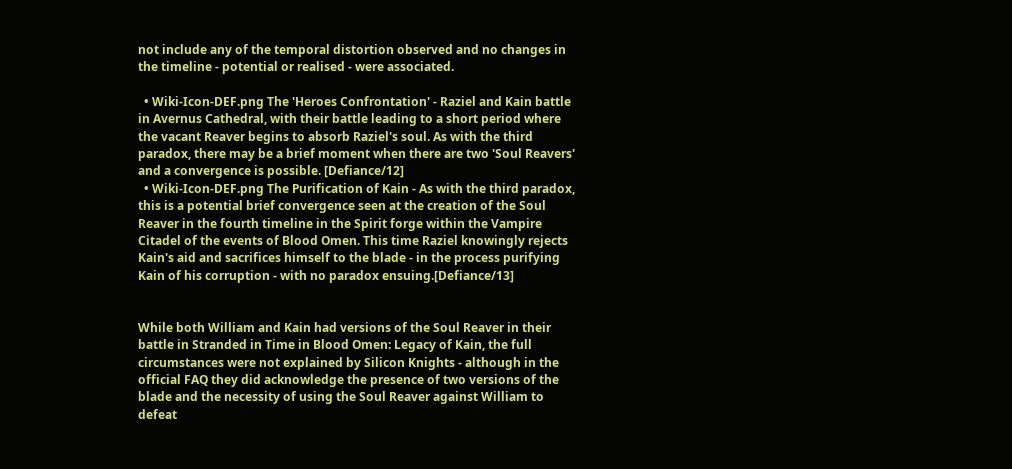not include any of the temporal distortion observed and no changes in the timeline - potential or realised - were associated.

  • Wiki-Icon-DEF.png The 'Heroes Confrontation' - Raziel and Kain battle in Avernus Cathedral, with their battle leading to a short period where the vacant Reaver begins to absorb Raziel's soul. As with the third paradox, there may be a brief moment when there are two 'Soul Reavers' and a convergence is possible. [Defiance/12]
  • Wiki-Icon-DEF.png The Purification of Kain - As with the third paradox, this is a potential brief convergence seen at the creation of the Soul Reaver in the fourth timeline in the Spirit forge within the Vampire Citadel of the events of Blood Omen. This time Raziel knowingly rejects Kain's aid and sacrifices himself to the blade - in the process purifying Kain of his corruption - with no paradox ensuing.[Defiance/13]


While both William and Kain had versions of the Soul Reaver in their battle in Stranded in Time in Blood Omen: Legacy of Kain, the full circumstances were not explained by Silicon Knights - although in the official FAQ they did acknowledge the presence of two versions of the blade and the necessity of using the Soul Reaver against William to defeat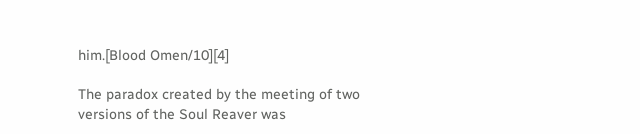him.[Blood Omen/10][4]

The paradox created by the meeting of two versions of the Soul Reaver was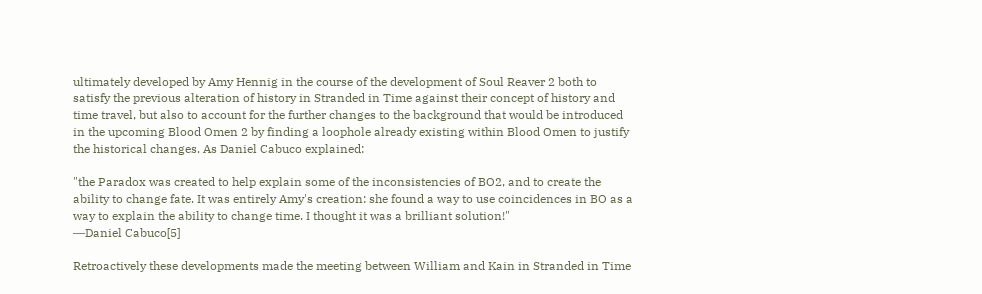ultimately developed by Amy Hennig in the course of the development of Soul Reaver 2 both to satisfy the previous alteration of history in Stranded in Time against their concept of history and time travel, but also to account for the further changes to the background that would be introduced in the upcoming Blood Omen 2 by finding a loophole already existing within Blood Omen to justify the historical changes. As Daniel Cabuco explained:

"the Paradox was created to help explain some of the inconsistencies of BO2, and to create the ability to change fate. It was entirely Amy's creation: she found a way to use coincidences in BO as a way to explain the ability to change time. I thought it was a brilliant solution!"
―Daniel Cabuco[5]

Retroactively these developments made the meeting between William and Kain in Stranded in Time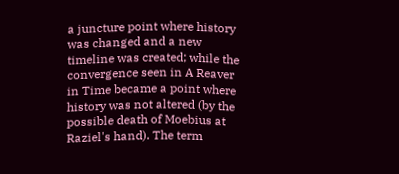a juncture point where history was changed and a new timeline was created; while the convergence seen in A Reaver in Time became a point where history was not altered (by the possible death of Moebius at Raziel's hand). The term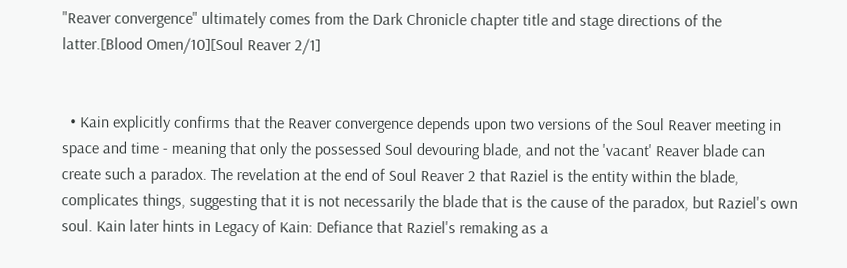"Reaver convergence" ultimately comes from the Dark Chronicle chapter title and stage directions of the latter.[Blood Omen/10][Soul Reaver 2/1]


  • Kain explicitly confirms that the Reaver convergence depends upon two versions of the Soul Reaver meeting in space and time - meaning that only the possessed Soul devouring blade, and not the 'vacant' Reaver blade can create such a paradox. The revelation at the end of Soul Reaver 2 that Raziel is the entity within the blade, complicates things, suggesting that it is not necessarily the blade that is the cause of the paradox, but Raziel's own soul. Kain later hints in Legacy of Kain: Defiance that Raziel's remaking as a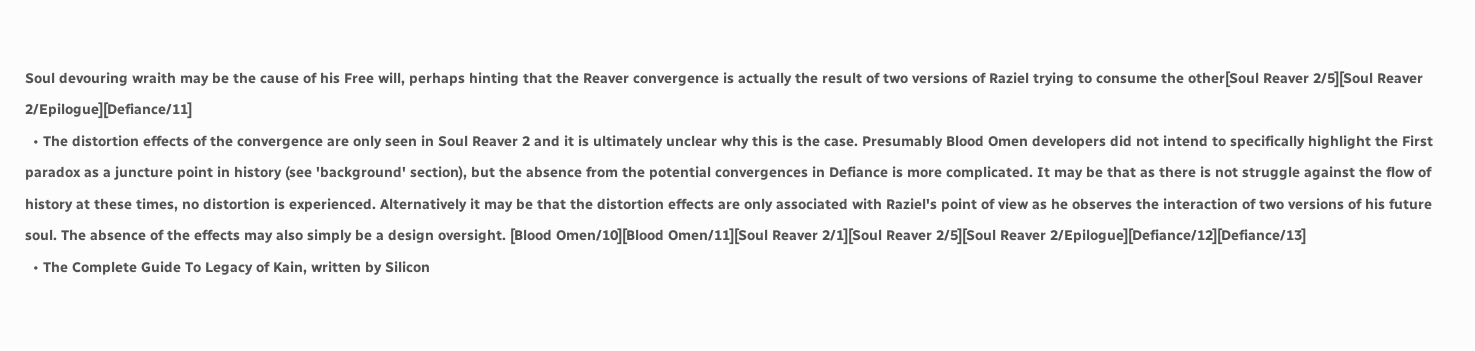Soul devouring wraith may be the cause of his Free will, perhaps hinting that the Reaver convergence is actually the result of two versions of Raziel trying to consume the other[Soul Reaver 2/5][Soul Reaver 2/Epilogue][Defiance/11]
  • The distortion effects of the convergence are only seen in Soul Reaver 2 and it is ultimately unclear why this is the case. Presumably Blood Omen developers did not intend to specifically highlight the First paradox as a juncture point in history (see 'background' section), but the absence from the potential convergences in Defiance is more complicated. It may be that as there is not struggle against the flow of history at these times, no distortion is experienced. Alternatively it may be that the distortion effects are only associated with Raziel's point of view as he observes the interaction of two versions of his future soul. The absence of the effects may also simply be a design oversight. [Blood Omen/10][Blood Omen/11][Soul Reaver 2/1][Soul Reaver 2/5][Soul Reaver 2/Epilogue][Defiance/12][Defiance/13]
  • The Complete Guide To Legacy of Kain, written by Silicon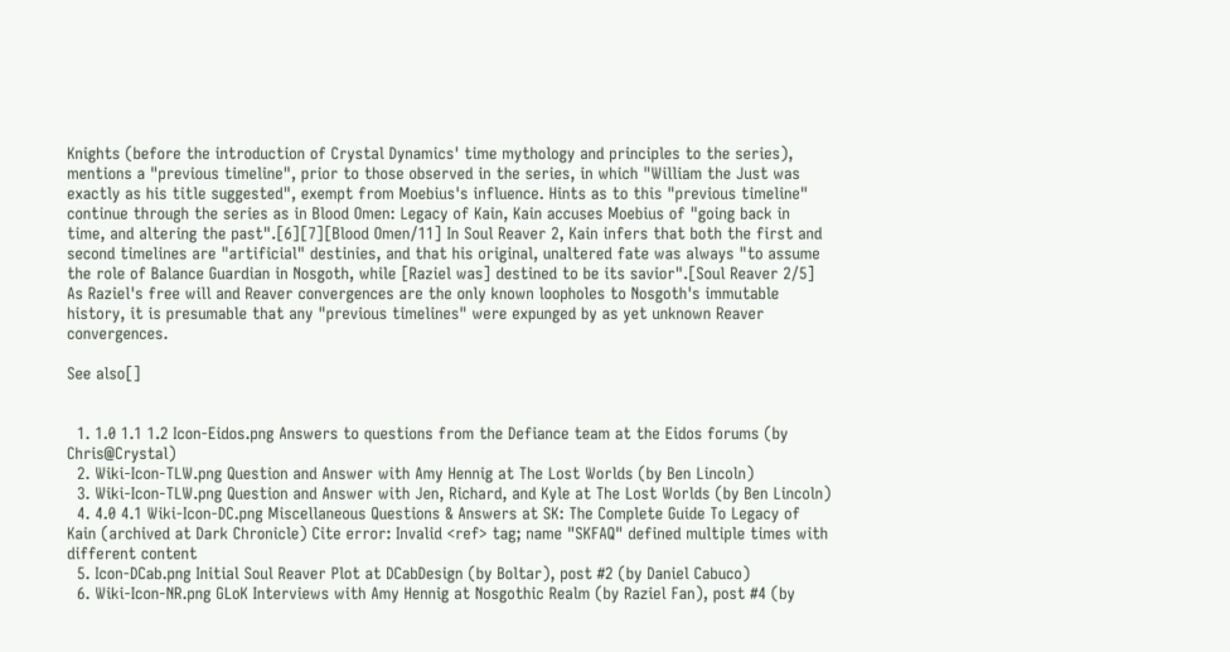Knights (before the introduction of Crystal Dynamics' time mythology and principles to the series), mentions a "previous timeline", prior to those observed in the series, in which "William the Just was exactly as his title suggested", exempt from Moebius's influence. Hints as to this "previous timeline" continue through the series as in Blood Omen: Legacy of Kain, Kain accuses Moebius of "going back in time, and altering the past".[6][7][Blood Omen/11] In Soul Reaver 2, Kain infers that both the first and second timelines are "artificial" destinies, and that his original, unaltered fate was always "to assume the role of Balance Guardian in Nosgoth, while [Raziel was] destined to be its savior".[Soul Reaver 2/5] As Raziel's free will and Reaver convergences are the only known loopholes to Nosgoth's immutable history, it is presumable that any "previous timelines" were expunged by as yet unknown Reaver convergences.

See also[]


  1. 1.0 1.1 1.2 Icon-Eidos.png Answers to questions from the Defiance team at the Eidos forums (by Chris@Crystal)
  2. Wiki-Icon-TLW.png Question and Answer with Amy Hennig at The Lost Worlds (by Ben Lincoln)
  3. Wiki-Icon-TLW.png Question and Answer with Jen, Richard, and Kyle at The Lost Worlds (by Ben Lincoln)
  4. 4.0 4.1 Wiki-Icon-DC.png Miscellaneous Questions & Answers at SK: The Complete Guide To Legacy of Kain (archived at Dark Chronicle) Cite error: Invalid <ref> tag; name "SKFAQ" defined multiple times with different content
  5. Icon-DCab.png Initial Soul Reaver Plot at DCabDesign (by Boltar), post #2 (by Daniel Cabuco)
  6. Wiki-Icon-NR.png GLoK Interviews with Amy Hennig at Nosgothic Realm (by Raziel Fan), post #4 (by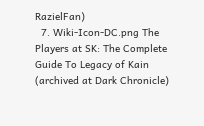RazielFan)
  7. Wiki-Icon-DC.png The Players at SK: The Complete Guide To Legacy of Kain (archived at Dark Chronicle)